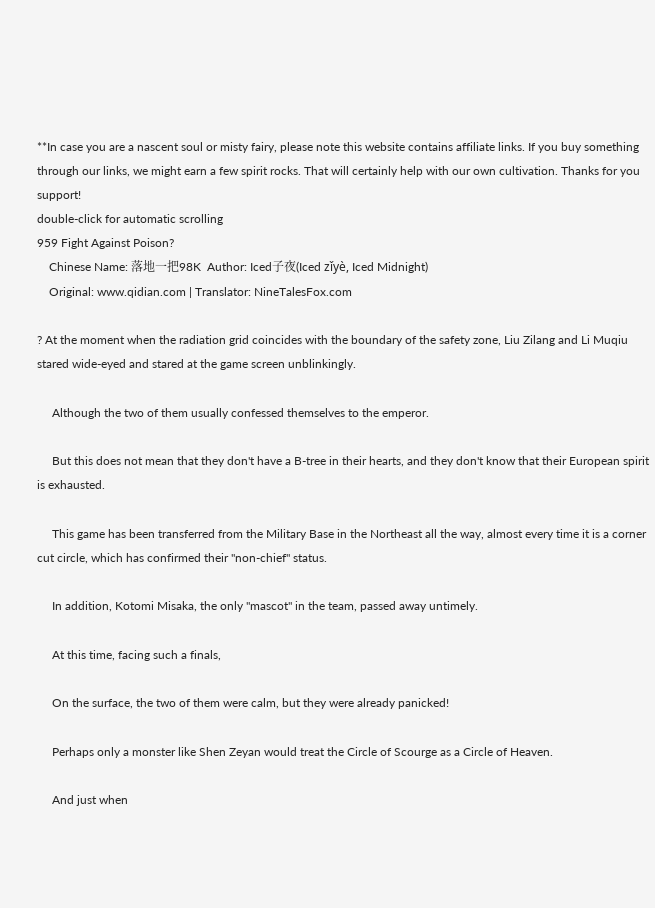**In case you are a nascent soul or misty fairy, please note this website contains affiliate links. If you buy something through our links, we might earn a few spirit rocks. That will certainly help with our own cultivation. Thanks for you support!
double-click for automatic scrolling
959 Fight Against Poison?
    Chinese Name: 落地一把98K  Author: Iced子夜(Iced zǐyè, Iced Midnight)
    Original: www.qidian.com | Translator: NineTalesFox.com

? At the moment when the radiation grid coincides with the boundary of the safety zone, Liu Zilang and Li Muqiu stared wide-eyed and stared at the game screen unblinkingly.

     Although the two of them usually confessed themselves to the emperor.

     But this does not mean that they don't have a B-tree in their hearts, and they don't know that their European spirit is exhausted.

     This game has been transferred from the Military Base in the Northeast all the way, almost every time it is a corner cut circle, which has confirmed their "non-chief" status.

     In addition, Kotomi Misaka, the only "mascot" in the team, passed away untimely.

     At this time, facing such a finals,

     On the surface, the two of them were calm, but they were already panicked!

     Perhaps only a monster like Shen Zeyan would treat the Circle of Scourge as a Circle of Heaven.

     And just when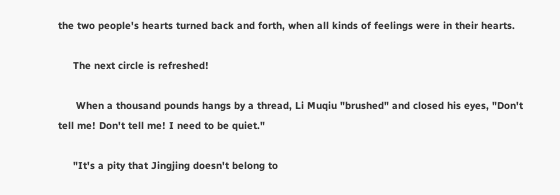the two people's hearts turned back and forth, when all kinds of feelings were in their hearts.

     The next circle is refreshed!

      When a thousand pounds hangs by a thread, Li Muqiu "brushed" and closed his eyes, "Don't tell me! Don't tell me! I need to be quiet."

     "It's a pity that Jingjing doesn't belong to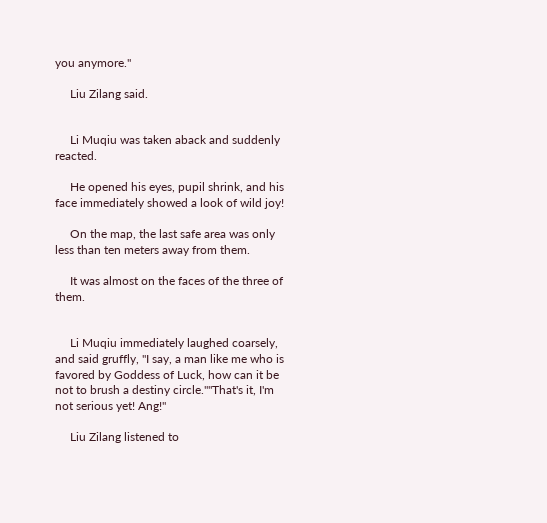you anymore."

     Liu Zilang said.


     Li Muqiu was taken aback and suddenly reacted.

     He opened his eyes, pupil shrink, and his face immediately showed a look of wild joy!

     On the map, the last safe area was only less than ten meters away from them.

     It was almost on the faces of the three of them.


     Li Muqiu immediately laughed coarsely, and said gruffly, "I say, a man like me who is favored by Goddess of Luck, how can it be not to brush a destiny circle.""That's it, I'm not serious yet! Ang!"

     Liu Zilang listened to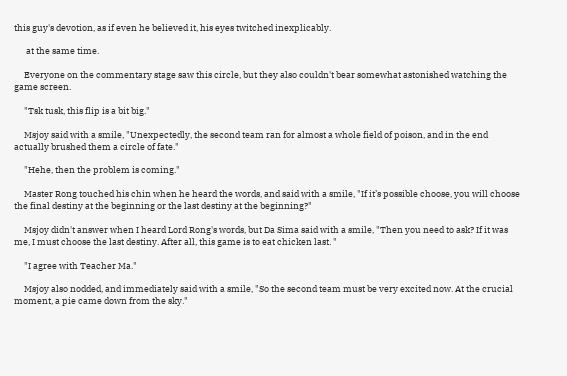this guy's devotion, as if even he believed it, his eyes twitched inexplicably.

      at the same time.

     Everyone on the commentary stage saw this circle, but they also couldn't bear somewhat astonished watching the game screen.

     "Tsk tusk, this flip is a bit big."

     Msjoy said with a smile, "Unexpectedly, the second team ran for almost a whole field of poison, and in the end actually brushed them a circle of fate."

     "Hehe, then the problem is coming."

     Master Rong touched his chin when he heard the words, and said with a smile, "If it’s possible choose, you will choose the final destiny at the beginning or the last destiny at the beginning?"

     Msjoy didn't answer when I heard Lord Rong's words, but Da Sima said with a smile, "Then you need to ask? If it was me, I must choose the last destiny. After all, this game is to eat chicken last. "

     "I agree with Teacher Ma."

     Msjoy also nodded, and immediately said with a smile, "So the second team must be very excited now. At the crucial moment, a pie came down from the sky."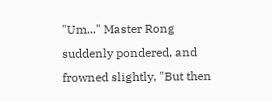"Um..." Master Rong suddenly pondered, and frowned slightly, "But then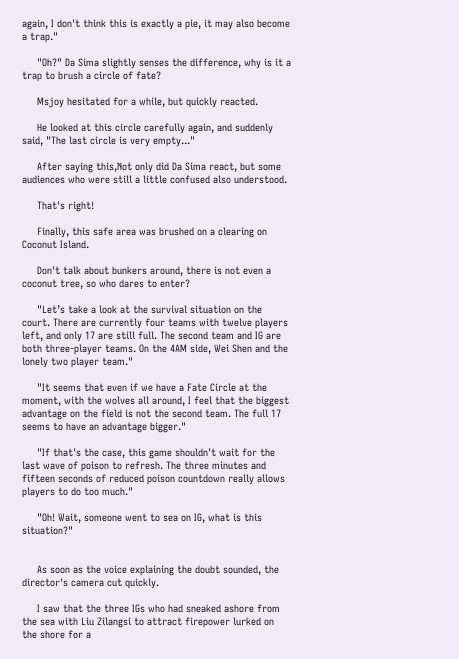again, I don't think this is exactly a pie, it may also become a trap."

     "Oh?" Da Sima slightly senses the difference, why is it a trap to brush a circle of fate?

     Msjoy hesitated for a while, but quickly reacted.

     He looked at this circle carefully again, and suddenly said, "The last circle is very empty..."

     After saying this,Not only did Da Sima react, but some audiences who were still a little confused also understood.

     That's right!

     Finally, this safe area was brushed on a clearing on Coconut Island.

     Don't talk about bunkers around, there is not even a coconut tree, so who dares to enter?

     "Let’s take a look at the survival situation on the court. There are currently four teams with twelve players left, and only 17 are still full. The second team and IG are both three-player teams. On the 4AM side, Wei Shen and the lonely two player team."

     "It seems that even if we have a Fate Circle at the moment, with the wolves all around, I feel that the biggest advantage on the field is not the second team. The full 17 seems to have an advantage bigger."

     "If that's the case, this game shouldn't wait for the last wave of poison to refresh. The three minutes and fifteen seconds of reduced poison countdown really allows players to do too much."

     "Oh! Wait, someone went to sea on IG, what is this situation?"


     As soon as the voice explaining the doubt sounded, the director's camera cut quickly.

     I saw that the three IGs who had sneaked ashore from the sea with Liu Zilangsi to attract firepower lurked on the shore for a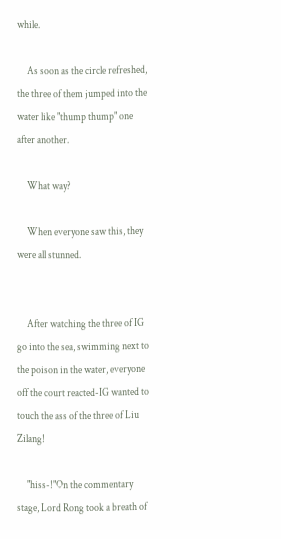while.

     As soon as the circle refreshed, the three of them jumped into the water like "thump thump" one after another.

     What way?

     When everyone saw this, they were all stunned.


     After watching the three of IG go into the sea, swimming next to the poison in the water, everyone off the court reacted-IG wanted to touch the ass of the three of Liu Zilang!

     "hiss-!"On the commentary stage, Lord Rong took a breath of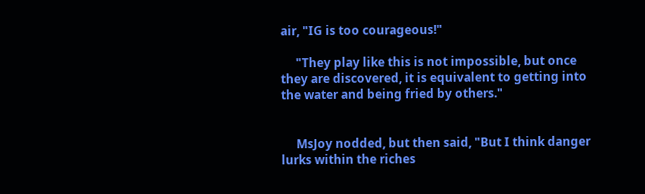air, "IG is too courageous!"

     "They play like this is not impossible, but once they are discovered, it is equivalent to getting into the water and being fried by others."


     MsJoy nodded, but then said, "But I think danger lurks within the riches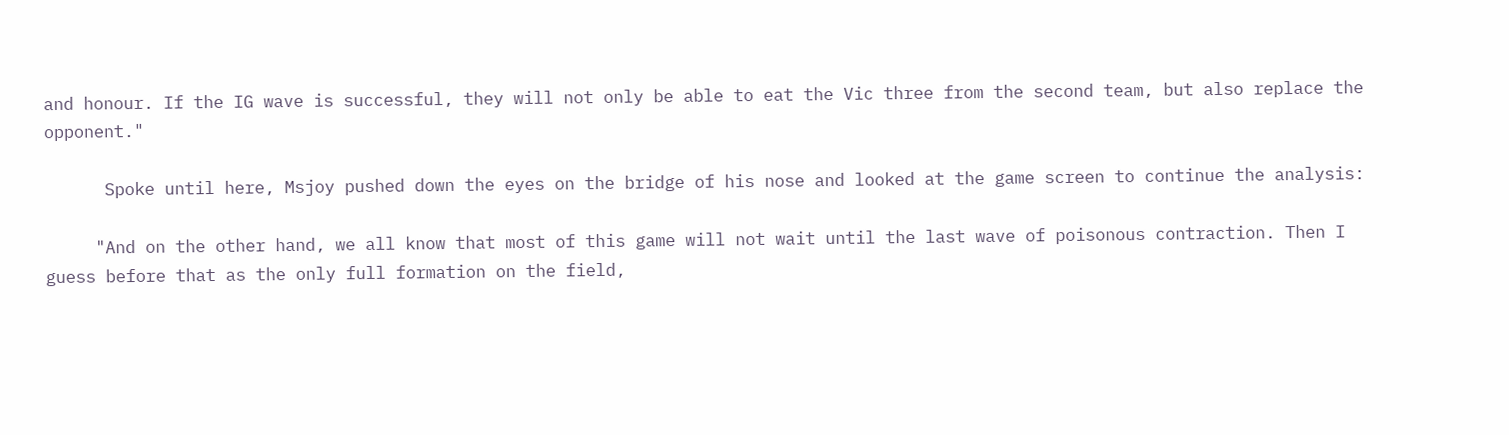and honour. If the IG wave is successful, they will not only be able to eat the Vic three from the second team, but also replace the opponent."

      Spoke until here, Msjoy pushed down the eyes on the bridge of his nose and looked at the game screen to continue the analysis:

     "And on the other hand, we all know that most of this game will not wait until the last wave of poisonous contraction. Then I guess before that as the only full formation on the field,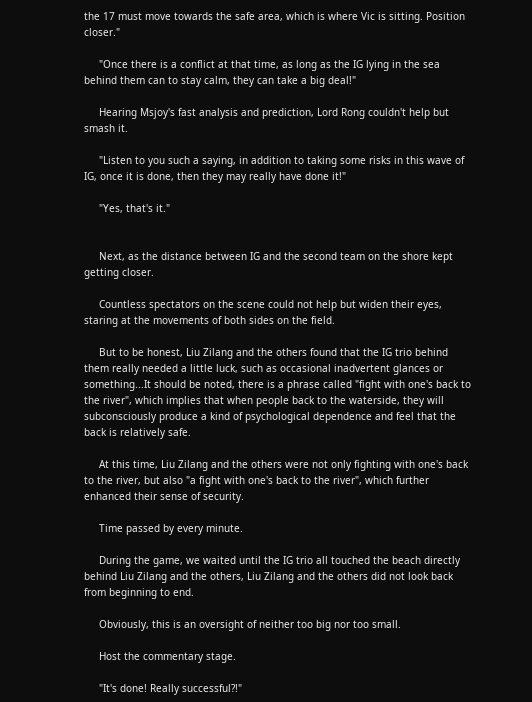the 17 must move towards the safe area, which is where Vic is sitting. Position closer."

     "Once there is a conflict at that time, as long as the IG lying in the sea behind them can to stay calm, they can take a big deal!"

     Hearing Msjoy's fast analysis and prediction, Lord Rong couldn't help but smash it.

     "Listen to you such a saying, in addition to taking some risks in this wave of IG, once it is done, then they may really have done it!"

     "Yes, that's it."


     Next, as the distance between IG and the second team on the shore kept getting closer.

     Countless spectators on the scene could not help but widen their eyes, staring at the movements of both sides on the field.

     But to be honest, Liu Zilang and the others found that the IG trio behind them really needed a little luck, such as occasional inadvertent glances or something...It should be noted, there is a phrase called "fight with one's back to the river", which implies that when people back to the waterside, they will subconsciously produce a kind of psychological dependence and feel that the back is relatively safe.

     At this time, Liu Zilang and the others were not only fighting with one's back to the river, but also "a fight with one's back to the river", which further enhanced their sense of security.

     Time passed by every minute.

     During the game, we waited until the IG trio all touched the beach directly behind Liu Zilang and the others, Liu Zilang and the others did not look back from beginning to end.

     Obviously, this is an oversight of neither too big nor too small.

     Host the commentary stage.

     "It's done! Really successful?!"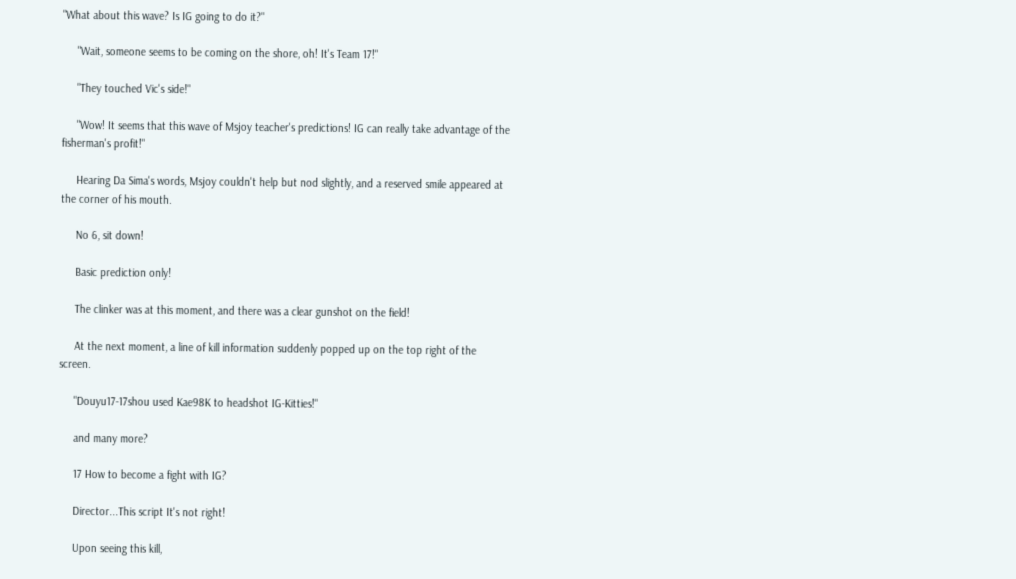"What about this wave? Is IG going to do it?"

     "Wait, someone seems to be coming on the shore, oh! It's Team 17!"

     "They touched Vic's side!"

     "Wow! It seems that this wave of Msjoy teacher's predictions! IG can really take advantage of the fisherman's profit!"

     Hearing Da Sima's words, Msjoy couldn't help but nod slightly, and a reserved smile appeared at the corner of his mouth.

     No 6, sit down!

     Basic prediction only!

     The clinker was at this moment, and there was a clear gunshot on the field!

     At the next moment, a line of kill information suddenly popped up on the top right of the screen.

     "Douyu17-17shou used Kae98K to headshot IG-Kitties!"

     and many more?

     17 How to become a fight with IG?

     Director...This script It's not right!

     Upon seeing this kill,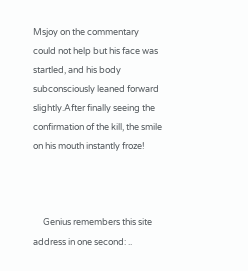Msjoy on the commentary could not help but his face was startled, and his body subconsciously leaned forward slightly.After finally seeing the confirmation of the kill, the smile on his mouth instantly froze!



     Genius remembers this site address in one second: ..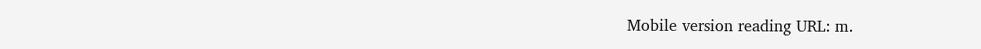Mobile version reading URL: m.